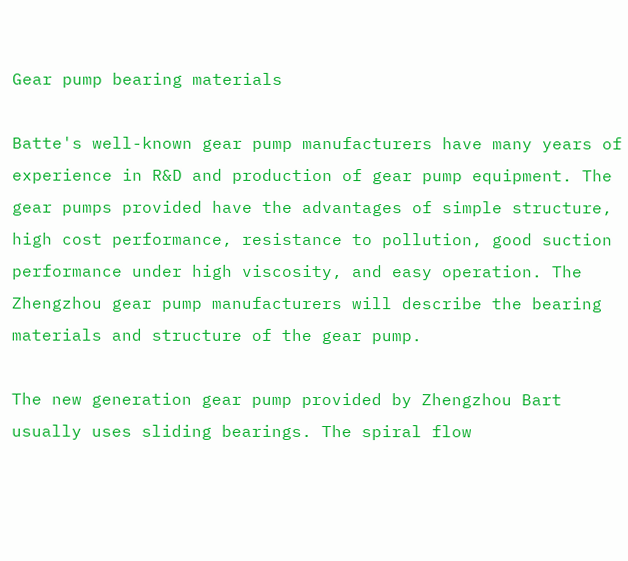Gear pump bearing materials

Batte's well-known gear pump manufacturers have many years of experience in R&D and production of gear pump equipment. The gear pumps provided have the advantages of simple structure, high cost performance, resistance to pollution, good suction performance under high viscosity, and easy operation. The Zhengzhou gear pump manufacturers will describe the bearing materials and structure of the gear pump.

The new generation gear pump provided by Zhengzhou Bart usually uses sliding bearings. The spiral flow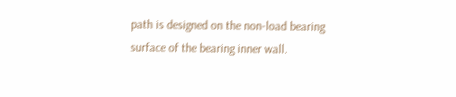path is designed on the non-load bearing surface of the bearing inner wall.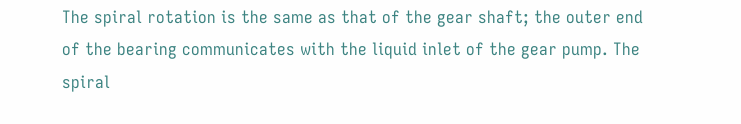The spiral rotation is the same as that of the gear shaft; the outer end of the bearing communicates with the liquid inlet of the gear pump. The spiral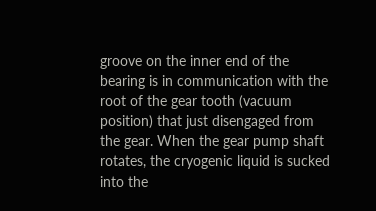groove on the inner end of the bearing is in communication with the root of the gear tooth (vacuum position) that just disengaged from the gear. When the gear pump shaft rotates, the cryogenic liquid is sucked into the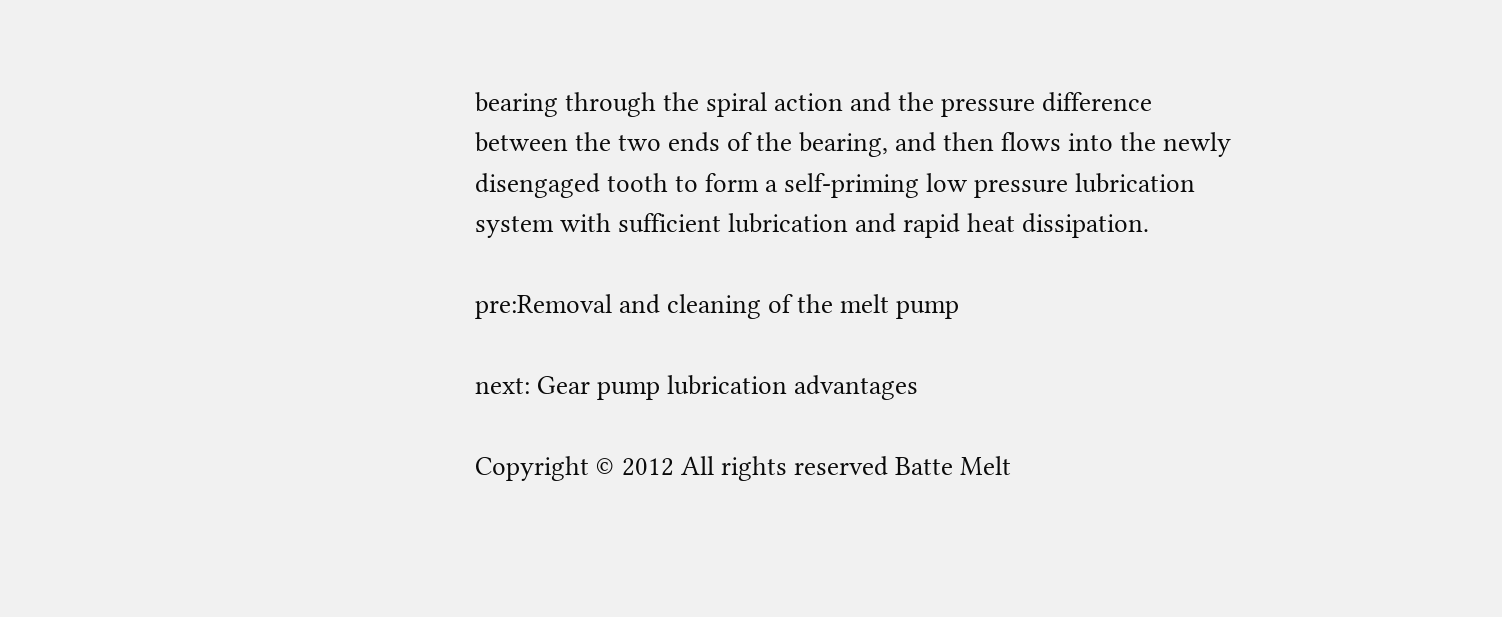bearing through the spiral action and the pressure difference between the two ends of the bearing, and then flows into the newly disengaged tooth to form a self-priming low pressure lubrication system with sufficient lubrication and rapid heat dissipation.

pre:Removal and cleaning of the melt pump

next: Gear pump lubrication advantages

Copyright © 2012 All rights reserved Batte Melt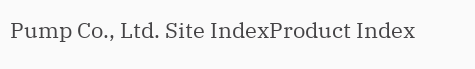Pump Co., Ltd. Site IndexProduct Index